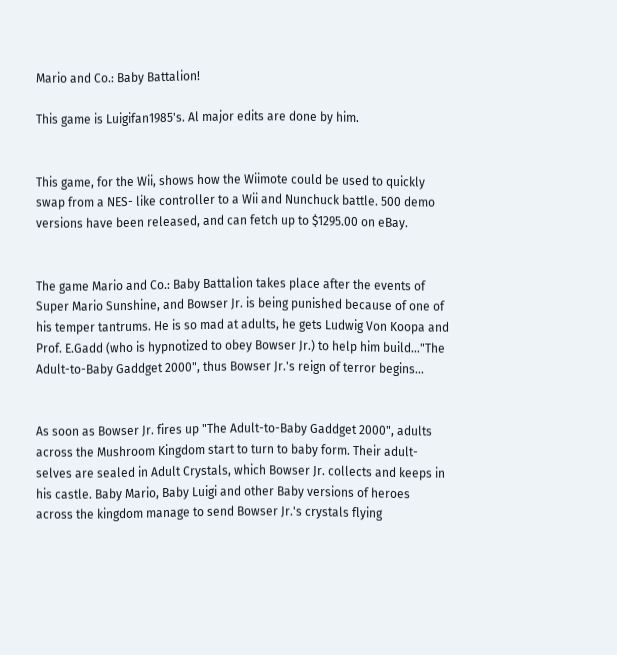Mario and Co.: Baby Battalion!

This game is Luigifan1985's. Al major edits are done by him.


This game, for the Wii, shows how the Wiimote could be used to quickly swap from a NES- like controller to a Wii and Nunchuck battle. 500 demo versions have been released, and can fetch up to $1295.00 on eBay.


The game Mario and Co.: Baby Battalion takes place after the events of Super Mario Sunshine, and Bowser Jr. is being punished because of one of his temper tantrums. He is so mad at adults, he gets Ludwig Von Koopa and Prof. E.Gadd (who is hypnotized to obey Bowser Jr.) to help him build..."The Adult-to-Baby Gaddget 2000", thus Bowser Jr.'s reign of terror begins...


As soon as Bowser Jr. fires up "The Adult-to-Baby Gaddget 2000", adults across the Mushroom Kingdom start to turn to baby form. Their adult-selves are sealed in Adult Crystals, which Bowser Jr. collects and keeps in his castle. Baby Mario, Baby Luigi and other Baby versions of heroes across the kingdom manage to send Bowser Jr.'s crystals flying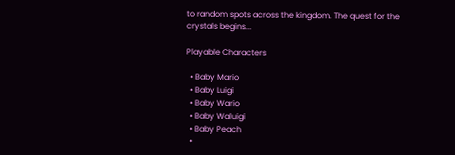to random spots across the kingdom. The quest for the crystals begins...

Playable Characters

  • Baby Mario
  • Baby Luigi
  • Baby Wario
  • Baby Waluigi
  • Baby Peach
  •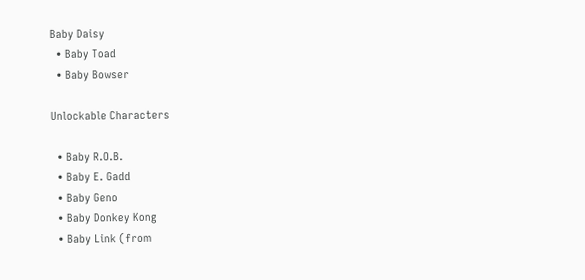Baby Daisy
  • Baby Toad
  • Baby Bowser

Unlockable Characters

  • Baby R.O.B.
  • Baby E. Gadd
  • Baby Geno
  • Baby Donkey Kong
  • Baby Link (from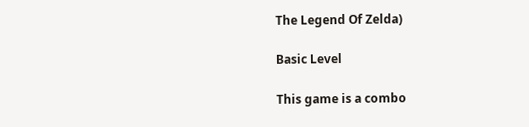The Legend Of Zelda)

Basic Level

This game is a combo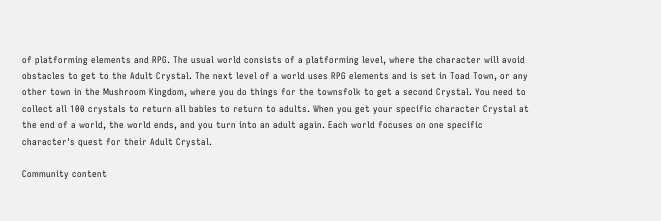of platforming elements and RPG. The usual world consists of a platforming level, where the character will avoid obstacles to get to the Adult Crystal. The next level of a world uses RPG elements and is set in Toad Town, or any other town in the Mushroom Kingdom, where you do things for the townsfolk to get a second Crystal. You need to collect all 100 crystals to return all babies to return to adults. When you get your specific character Crystal at the end of a world, the world ends, and you turn into an adult again. Each world focuses on one specific character's quest for their Adult Crystal.

Community content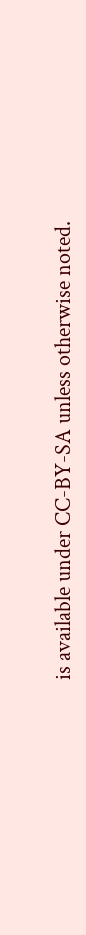is available under CC-BY-SA unless otherwise noted.